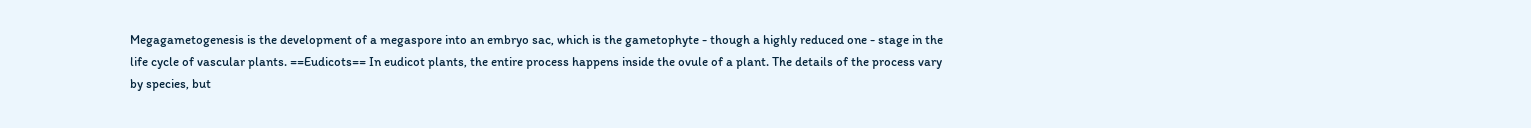Megagametogenesis is the development of a megaspore into an embryo sac, which is the gametophyte - though a highly reduced one - stage in the life cycle of vascular plants. ==Eudicots== In eudicot plants, the entire process happens inside the ovule of a plant. The details of the process vary by species, but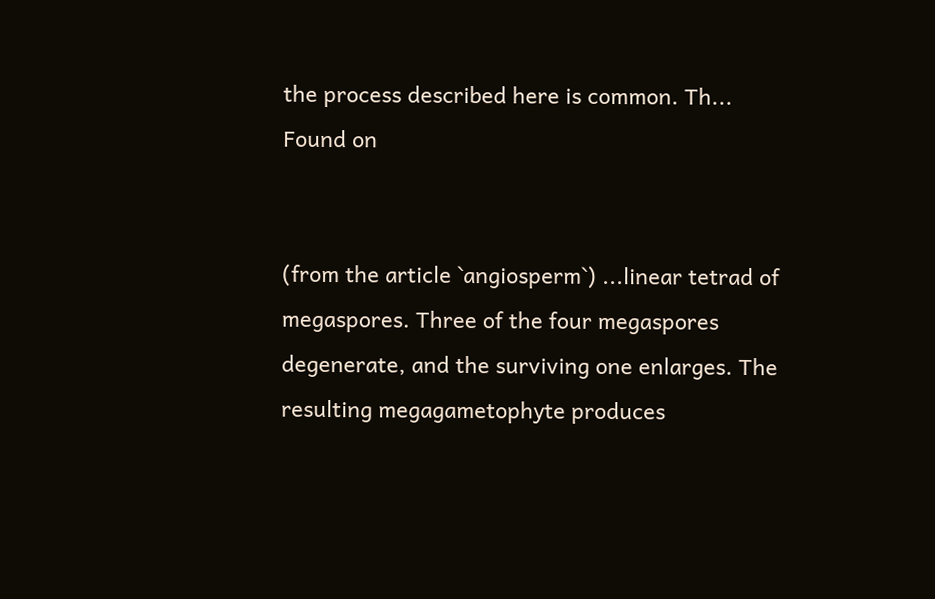the process described here is common. Th...
Found on


(from the article `angiosperm`) ...linear tetrad of megaspores. Three of the four megaspores degenerate, and the surviving one enlarges. The resulting megagametophyte produces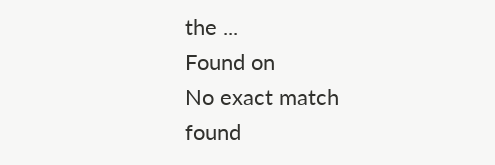the ...
Found on
No exact match found